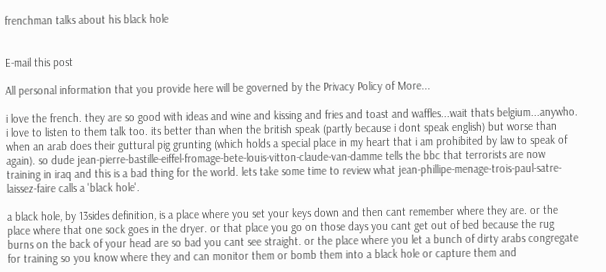frenchman talks about his black hole


E-mail this post

All personal information that you provide here will be governed by the Privacy Policy of More...

i love the french. they are so good with ideas and wine and kissing and fries and toast and waffles...wait thats belgium...anywho. i love to listen to them talk too. its better than when the british speak (partly because i dont speak english) but worse than when an arab does their guttural pig grunting (which holds a special place in my heart that i am prohibited by law to speak of again). so dude jean-pierre-bastille-eiffel-fromage-bete-louis-vitton-claude-van-damme tells the bbc that terrorists are now training in iraq and this is a bad thing for the world. lets take some time to review what jean-phillipe-menage-trois-paul-satre-laissez-faire calls a 'black hole'.

a black hole, by 13sides definition, is a place where you set your keys down and then cant remember where they are. or the place where that one sock goes in the dryer. or that place you go on those days you cant get out of bed because the rug burns on the back of your head are so bad you cant see straight. or the place where you let a bunch of dirty arabs congregate for training so you know where they and can monitor them or bomb them into a black hole or capture them and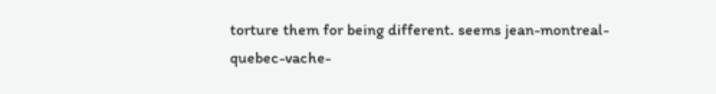torture them for being different. seems jean-montreal-quebec-vache-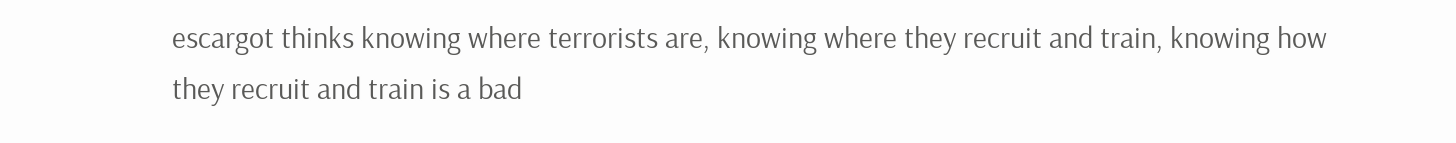escargot thinks knowing where terrorists are, knowing where they recruit and train, knowing how they recruit and train is a bad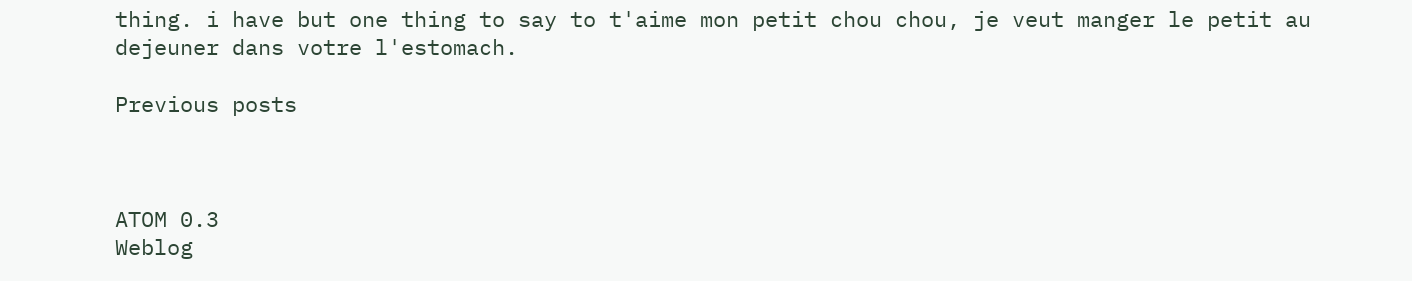thing. i have but one thing to say to t'aime mon petit chou chou, je veut manger le petit au dejeuner dans votre l'estomach.

Previous posts



ATOM 0.3
Weblog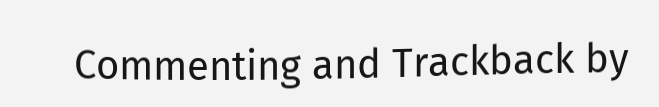Commenting and Trackback by